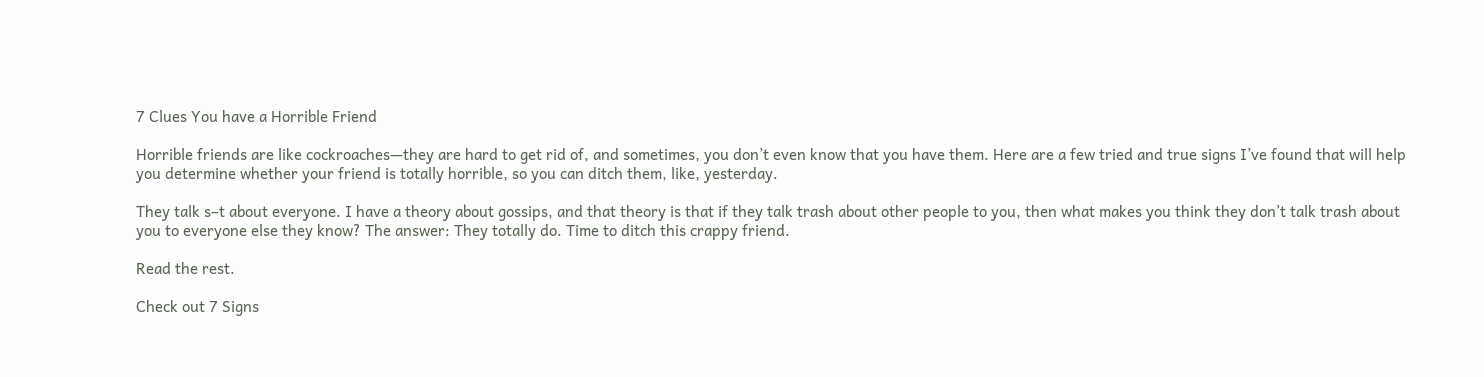7 Clues You have a Horrible Friend

Horrible friends are like cockroaches—they are hard to get rid of, and sometimes, you don’t even know that you have them. Here are a few tried and true signs I’ve found that will help you determine whether your friend is totally horrible, so you can ditch them, like, yesterday.

They talk s–t about everyone. I have a theory about gossips, and that theory is that if they talk trash about other people to you, then what makes you think they don’t talk trash about you to everyone else they know? The answer: They totally do. Time to ditch this crappy friend.

Read the rest.

Check out 7 Signs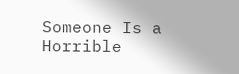Someone Is a Horrible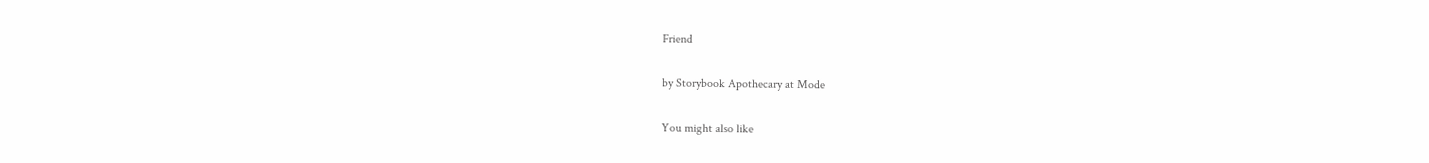Friend

by Storybook Apothecary at Mode

You might also like